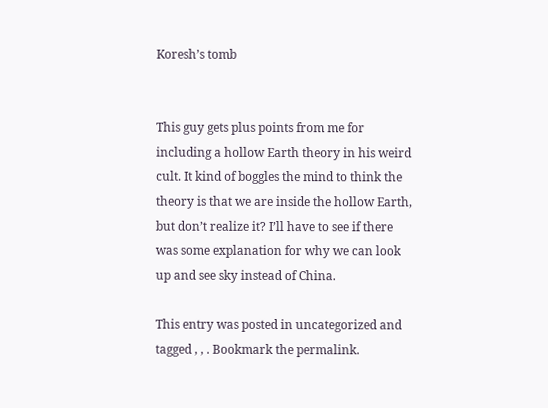Koresh’s tomb


This guy gets plus points from me for including a hollow Earth theory in his weird cult. It kind of boggles the mind to think the theory is that we are inside the hollow Earth, but don’t realize it? I’ll have to see if there was some explanation for why we can look up and see sky instead of China.

This entry was posted in uncategorized and tagged , , . Bookmark the permalink.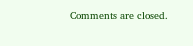Comments are closed.